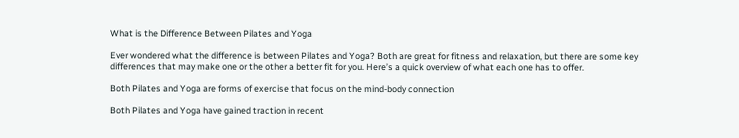What is the Difference Between Pilates and Yoga

Ever wondered what the difference is between Pilates and Yoga? Both are great for fitness and relaxation, but there are some key differences that may make one or the other a better fit for you. Here’s a quick overview of what each one has to offer.

Both Pilates and Yoga are forms of exercise that focus on the mind-body connection

Both Pilates and Yoga have gained traction in recent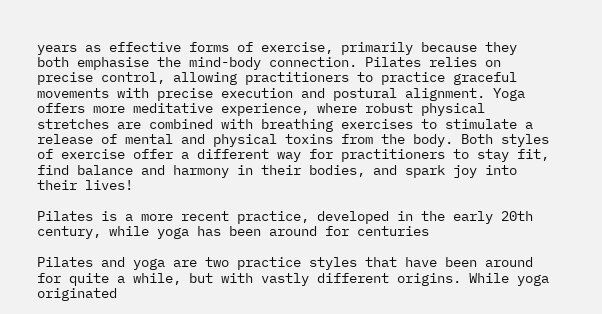years as effective forms of exercise, primarily because they both emphasise the mind-body connection. Pilates relies on precise control, allowing practitioners to practice graceful movements with precise execution and postural alignment. Yoga offers more meditative experience, where robust physical stretches are combined with breathing exercises to stimulate a release of mental and physical toxins from the body. Both styles of exercise offer a different way for practitioners to stay fit, find balance and harmony in their bodies, and spark joy into their lives!

Pilates is a more recent practice, developed in the early 20th century, while yoga has been around for centuries

Pilates and yoga are two practice styles that have been around for quite a while, but with vastly different origins. While yoga originated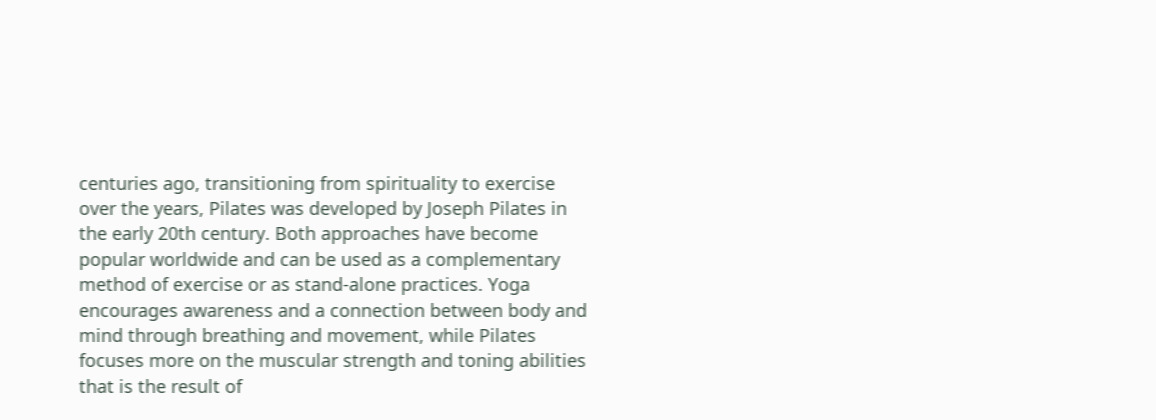centuries ago, transitioning from spirituality to exercise over the years, Pilates was developed by Joseph Pilates in the early 20th century. Both approaches have become popular worldwide and can be used as a complementary method of exercise or as stand-alone practices. Yoga encourages awareness and a connection between body and mind through breathing and movement, while Pilates focuses more on the muscular strength and toning abilities that is the result of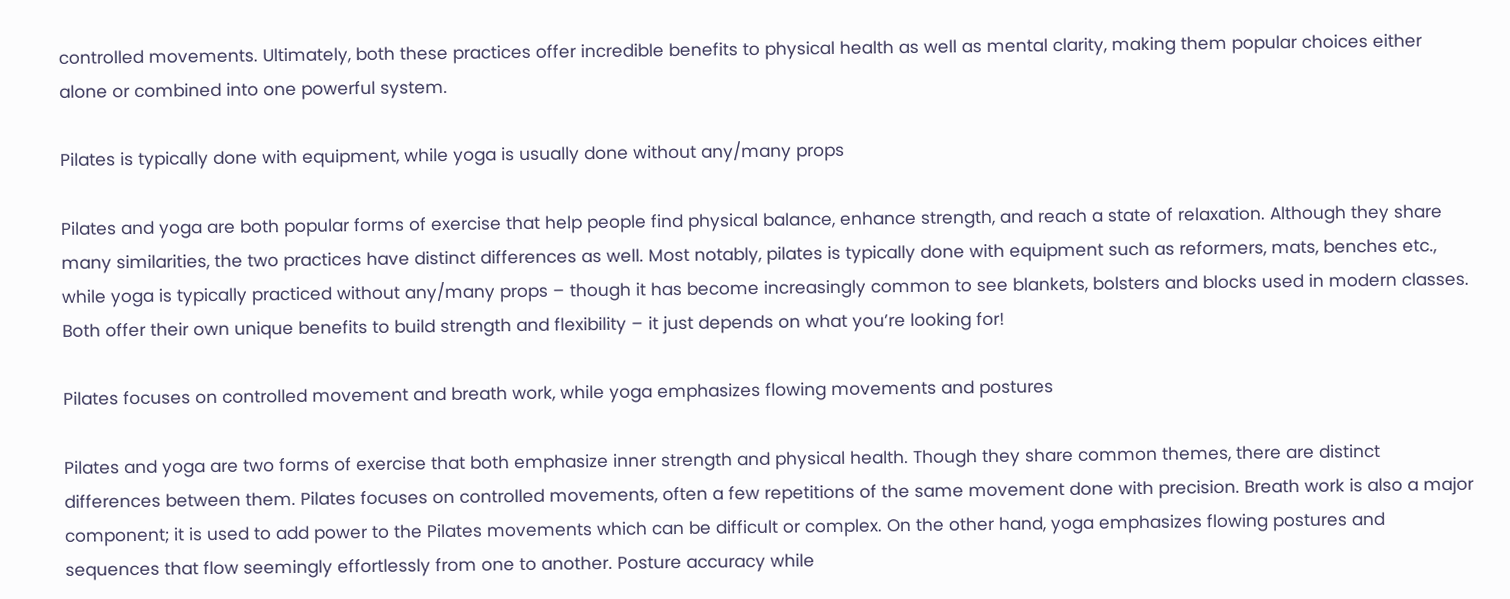controlled movements. Ultimately, both these practices offer incredible benefits to physical health as well as mental clarity, making them popular choices either alone or combined into one powerful system.

Pilates is typically done with equipment, while yoga is usually done without any/many props

Pilates and yoga are both popular forms of exercise that help people find physical balance, enhance strength, and reach a state of relaxation. Although they share many similarities, the two practices have distinct differences as well. Most notably, pilates is typically done with equipment such as reformers, mats, benches etc., while yoga is typically practiced without any/many props – though it has become increasingly common to see blankets, bolsters and blocks used in modern classes. Both offer their own unique benefits to build strength and flexibility – it just depends on what you’re looking for!

Pilates focuses on controlled movement and breath work, while yoga emphasizes flowing movements and postures

Pilates and yoga are two forms of exercise that both emphasize inner strength and physical health. Though they share common themes, there are distinct differences between them. Pilates focuses on controlled movements, often a few repetitions of the same movement done with precision. Breath work is also a major component; it is used to add power to the Pilates movements which can be difficult or complex. On the other hand, yoga emphasizes flowing postures and sequences that flow seemingly effortlessly from one to another. Posture accuracy while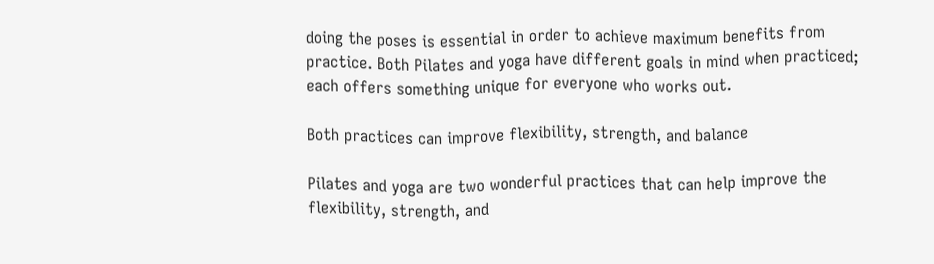doing the poses is essential in order to achieve maximum benefits from practice. Both Pilates and yoga have different goals in mind when practiced; each offers something unique for everyone who works out.

Both practices can improve flexibility, strength, and balance

Pilates and yoga are two wonderful practices that can help improve the flexibility, strength, and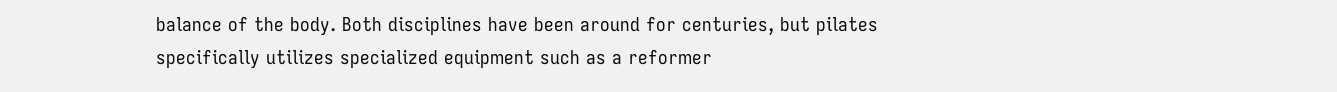balance of the body. Both disciplines have been around for centuries, but pilates specifically utilizes specialized equipment such as a reformer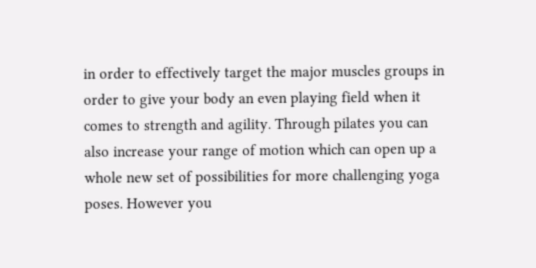in order to effectively target the major muscles groups in order to give your body an even playing field when it comes to strength and agility. Through pilates you can also increase your range of motion which can open up a whole new set of possibilities for more challenging yoga poses. However you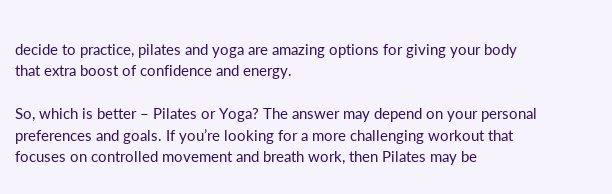decide to practice, pilates and yoga are amazing options for giving your body that extra boost of confidence and energy.

So, which is better – Pilates or Yoga? The answer may depend on your personal preferences and goals. If you’re looking for a more challenging workout that focuses on controlled movement and breath work, then Pilates may be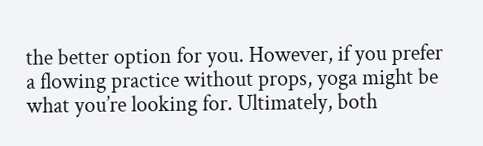the better option for you. However, if you prefer a flowing practice without props, yoga might be what you’re looking for. Ultimately, both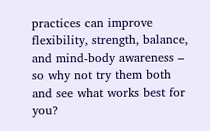practices can improve flexibility, strength, balance, and mind-body awareness – so why not try them both and see what works best for you?